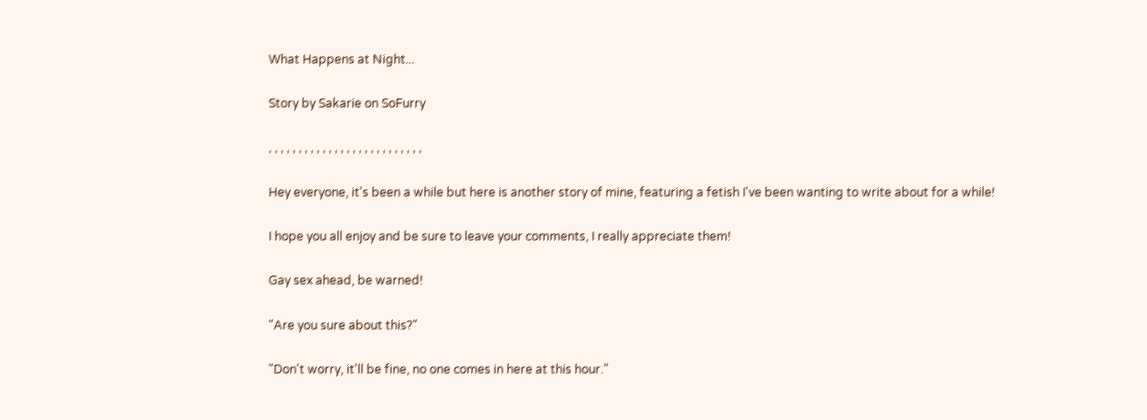What Happens at Night...

Story by Sakarie on SoFurry

, , , , , , , , , , , , , , , , , , , , , , , , , ,

Hey everyone, it's been a while but here is another story of mine, featuring a fetish I've been wanting to write about for a while!

I hope you all enjoy and be sure to leave your comments, I really appreciate them!

Gay sex ahead, be warned!

"Are you sure about this?"

"Don't worry, it'll be fine, no one comes in here at this hour."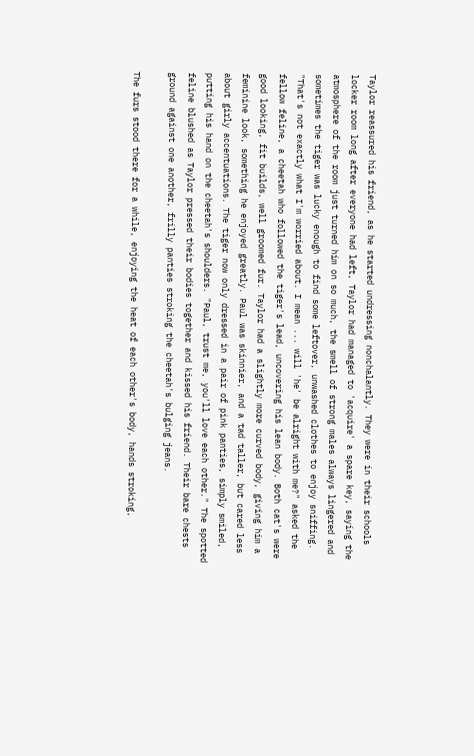Taylor reassured his friend, as he started undressing nonchalantly. They were in their schools locker room long after everyone had left, Taylor had managed to 'acquire' a spare key, saying the atmosphere of the room just turned him on so much, the smell of strong males always lingered and sometimes the tiger was lucky enough to find some leftover, unwashed clothes to enjoy sniffing. "That's not exactly what I'm worried about. I mean ... will 'he' be alright with me?" asked the fellow feline, a cheetah who followed the tiger's lead, uncovering his lean body. Both cat's were good looking, fit builds, well groomed fur. Taylor had a slightly more curved body, giving him a feminine look, something he enjoyed greatly. Paul was skinnier, and a tad taller, but cared less about girly accentuations. The tiger now only dressed in a pair of pink panties, simply smiled, putting his hand on the cheetah's shoulders. "Paul, trust me, you'll love each other." The spotted feline blushed as Taylor pressed their bodies together and kissed his friend. Their bare chests ground against one another, frilly panties stroking the cheetah's bulging jeans.

The furs stood there for a while, enjoying the heat of each other's body, hands stroking,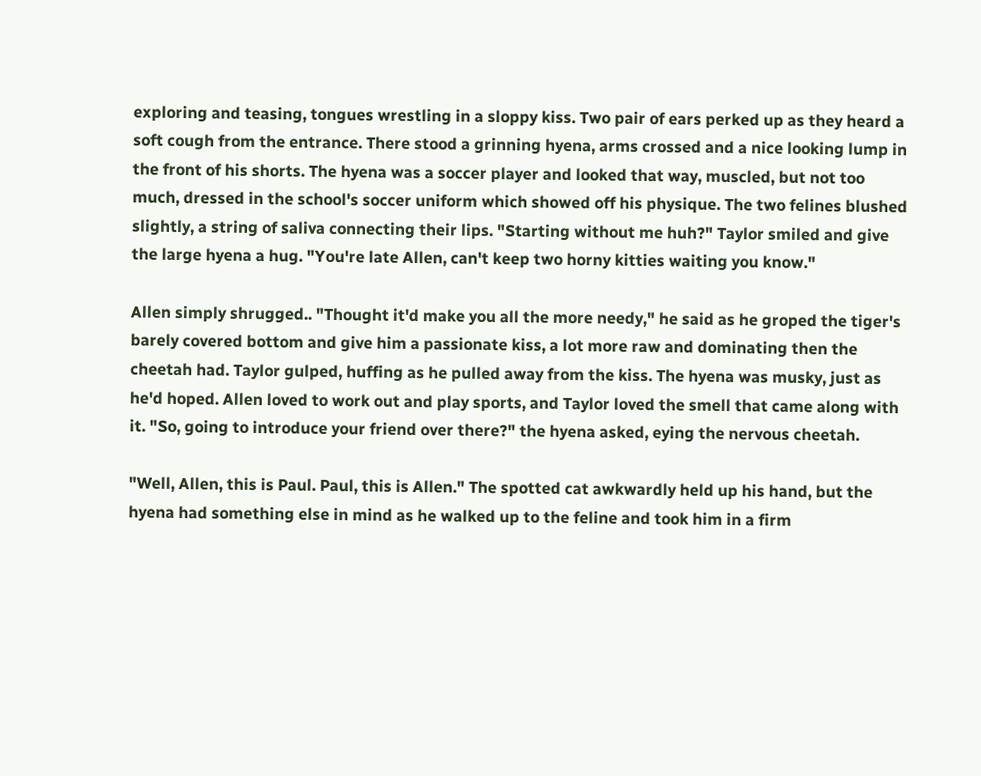exploring and teasing, tongues wrestling in a sloppy kiss. Two pair of ears perked up as they heard a soft cough from the entrance. There stood a grinning hyena, arms crossed and a nice looking lump in the front of his shorts. The hyena was a soccer player and looked that way, muscled, but not too much, dressed in the school's soccer uniform which showed off his physique. The two felines blushed slightly, a string of saliva connecting their lips. "Starting without me huh?" Taylor smiled and give the large hyena a hug. "You're late Allen, can't keep two horny kitties waiting you know."

Allen simply shrugged.. "Thought it'd make you all the more needy," he said as he groped the tiger's barely covered bottom and give him a passionate kiss, a lot more raw and dominating then the cheetah had. Taylor gulped, huffing as he pulled away from the kiss. The hyena was musky, just as he'd hoped. Allen loved to work out and play sports, and Taylor loved the smell that came along with it. "So, going to introduce your friend over there?" the hyena asked, eying the nervous cheetah.

"Well, Allen, this is Paul. Paul, this is Allen." The spotted cat awkwardly held up his hand, but the hyena had something else in mind as he walked up to the feline and took him in a firm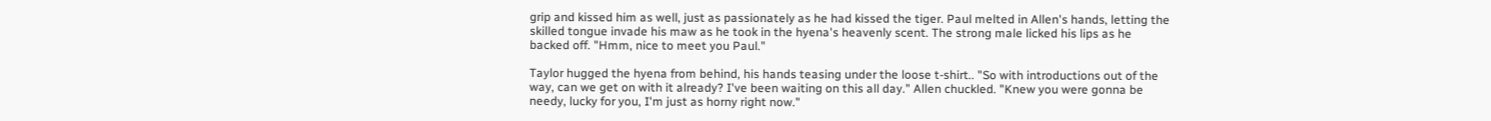grip and kissed him as well, just as passionately as he had kissed the tiger. Paul melted in Allen's hands, letting the skilled tongue invade his maw as he took in the hyena's heavenly scent. The strong male licked his lips as he backed off. "Hmm, nice to meet you Paul."

Taylor hugged the hyena from behind, his hands teasing under the loose t-shirt.. "So with introductions out of the way, can we get on with it already? I've been waiting on this all day." Allen chuckled. "Knew you were gonna be needy, lucky for you, I'm just as horny right now."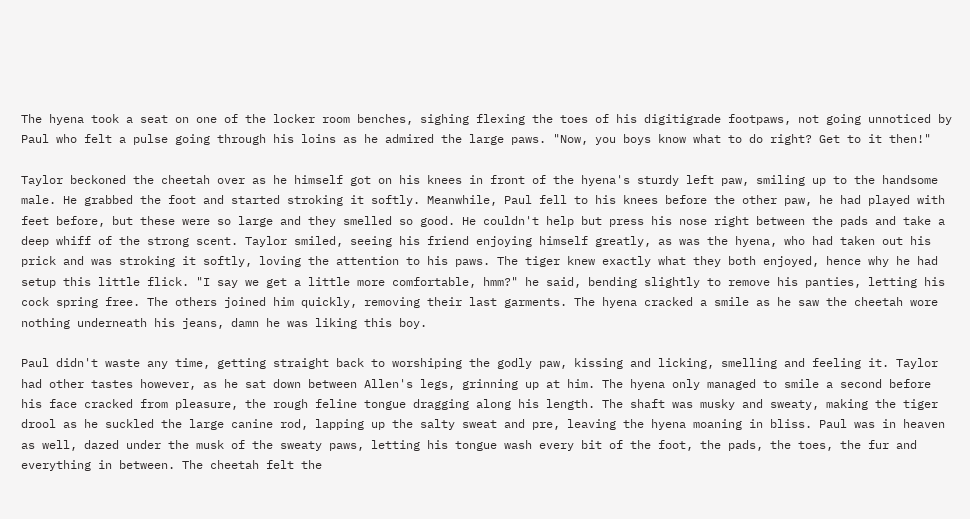The hyena took a seat on one of the locker room benches, sighing flexing the toes of his digitigrade footpaws, not going unnoticed by Paul who felt a pulse going through his loins as he admired the large paws. "Now, you boys know what to do right? Get to it then!"

Taylor beckoned the cheetah over as he himself got on his knees in front of the hyena's sturdy left paw, smiling up to the handsome male. He grabbed the foot and started stroking it softly. Meanwhile, Paul fell to his knees before the other paw, he had played with feet before, but these were so large and they smelled so good. He couldn't help but press his nose right between the pads and take a deep whiff of the strong scent. Taylor smiled, seeing his friend enjoying himself greatly, as was the hyena, who had taken out his prick and was stroking it softly, loving the attention to his paws. The tiger knew exactly what they both enjoyed, hence why he had setup this little flick. "I say we get a little more comfortable, hmm?" he said, bending slightly to remove his panties, letting his cock spring free. The others joined him quickly, removing their last garments. The hyena cracked a smile as he saw the cheetah wore nothing underneath his jeans, damn he was liking this boy.

Paul didn't waste any time, getting straight back to worshiping the godly paw, kissing and licking, smelling and feeling it. Taylor had other tastes however, as he sat down between Allen's legs, grinning up at him. The hyena only managed to smile a second before his face cracked from pleasure, the rough feline tongue dragging along his length. The shaft was musky and sweaty, making the tiger drool as he suckled the large canine rod, lapping up the salty sweat and pre, leaving the hyena moaning in bliss. Paul was in heaven as well, dazed under the musk of the sweaty paws, letting his tongue wash every bit of the foot, the pads, the toes, the fur and everything in between. The cheetah felt the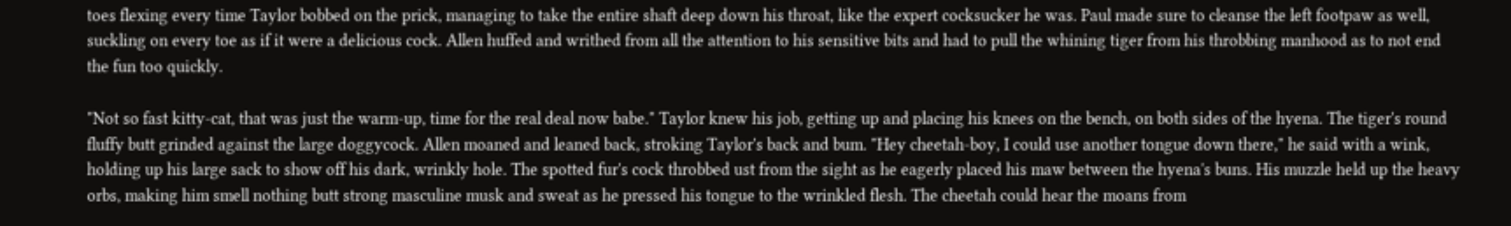toes flexing every time Taylor bobbed on the prick, managing to take the entire shaft deep down his throat, like the expert cocksucker he was. Paul made sure to cleanse the left footpaw as well, suckling on every toe as if it were a delicious cock. Allen huffed and writhed from all the attention to his sensitive bits and had to pull the whining tiger from his throbbing manhood as to not end the fun too quickly.

"Not so fast kitty-cat, that was just the warm-up, time for the real deal now babe." Taylor knew his job, getting up and placing his knees on the bench, on both sides of the hyena. The tiger's round fluffy butt grinded against the large doggycock. Allen moaned and leaned back, stroking Taylor's back and bum. "Hey cheetah-boy, I could use another tongue down there," he said with a wink, holding up his large sack to show off his dark, wrinkly hole. The spotted fur's cock throbbed ust from the sight as he eagerly placed his maw between the hyena's buns. His muzzle held up the heavy orbs, making him smell nothing butt strong masculine musk and sweat as he pressed his tongue to the wrinkled flesh. The cheetah could hear the moans from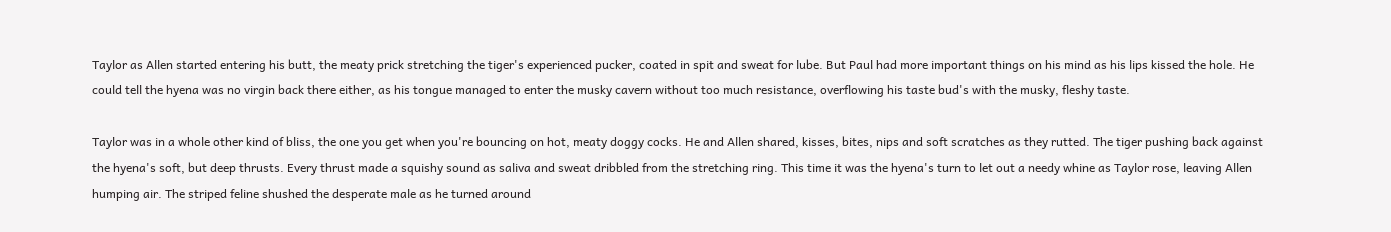Taylor as Allen started entering his butt, the meaty prick stretching the tiger's experienced pucker, coated in spit and sweat for lube. But Paul had more important things on his mind as his lips kissed the hole. He could tell the hyena was no virgin back there either, as his tongue managed to enter the musky cavern without too much resistance, overflowing his taste bud's with the musky, fleshy taste.

Taylor was in a whole other kind of bliss, the one you get when you're bouncing on hot, meaty doggy cocks. He and Allen shared, kisses, bites, nips and soft scratches as they rutted. The tiger pushing back against the hyena's soft, but deep thrusts. Every thrust made a squishy sound as saliva and sweat dribbled from the stretching ring. This time it was the hyena's turn to let out a needy whine as Taylor rose, leaving Allen humping air. The striped feline shushed the desperate male as he turned around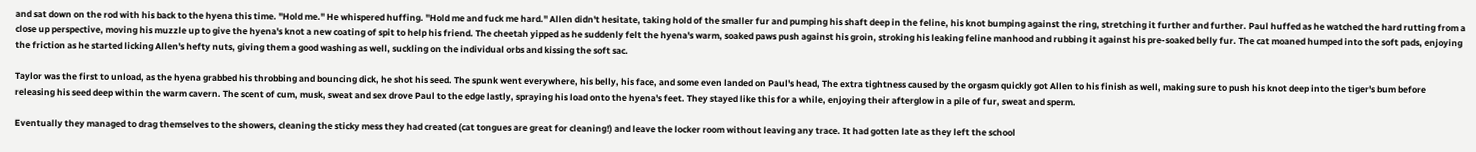and sat down on the rod with his back to the hyena this time. "Hold me." He whispered huffing. "Hold me and fuck me hard." Allen didn't hesitate, taking hold of the smaller fur and pumping his shaft deep in the feline, his knot bumping against the ring, stretching it further and further. Paul huffed as he watched the hard rutting from a close up perspective, moving his muzzle up to give the hyena's knot a new coating of spit to help his friend. The cheetah yipped as he suddenly felt the hyena's warm, soaked paws push against his groin, stroking his leaking feline manhood and rubbing it against his pre-soaked belly fur. The cat moaned humped into the soft pads, enjoying the friction as he started licking Allen's hefty nuts, giving them a good washing as well, suckling on the individual orbs and kissing the soft sac.

Taylor was the first to unload, as the hyena grabbed his throbbing and bouncing dick, he shot his seed. The spunk went everywhere, his belly, his face, and some even landed on Paul's head, The extra tightness caused by the orgasm quickly got Allen to his finish as well, making sure to push his knot deep into the tiger's bum before releasing his seed deep within the warm cavern. The scent of cum, musk, sweat and sex drove Paul to the edge lastly, spraying his load onto the hyena's feet. They stayed like this for a while, enjoying their afterglow in a pile of fur, sweat and sperm.

Eventually they managed to drag themselves to the showers, cleaning the sticky mess they had created (cat tongues are great for cleaning!) and leave the locker room without leaving any trace. It had gotten late as they left the school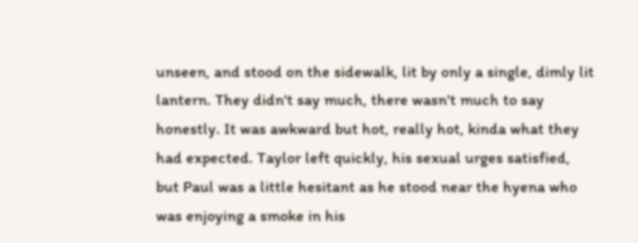unseen, and stood on the sidewalk, lit by only a single, dimly lit lantern. They didn't say much, there wasn't much to say honestly. It was awkward but hot, really hot, kinda what they had expected. Taylor left quickly, his sexual urges satisfied, but Paul was a little hesitant as he stood near the hyena who was enjoying a smoke in his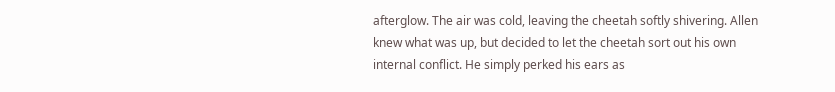afterglow. The air was cold, leaving the cheetah softly shivering. Allen knew what was up, but decided to let the cheetah sort out his own internal conflict. He simply perked his ears as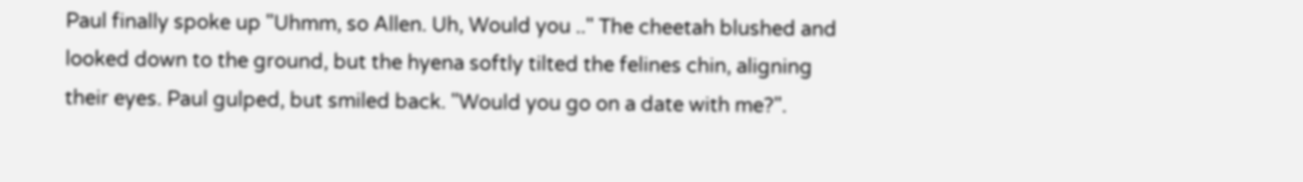Paul finally spoke up "Uhmm, so Allen. Uh, Would you .." The cheetah blushed and looked down to the ground, but the hyena softly tilted the felines chin, aligning their eyes. Paul gulped, but smiled back. "Would you go on a date with me?".